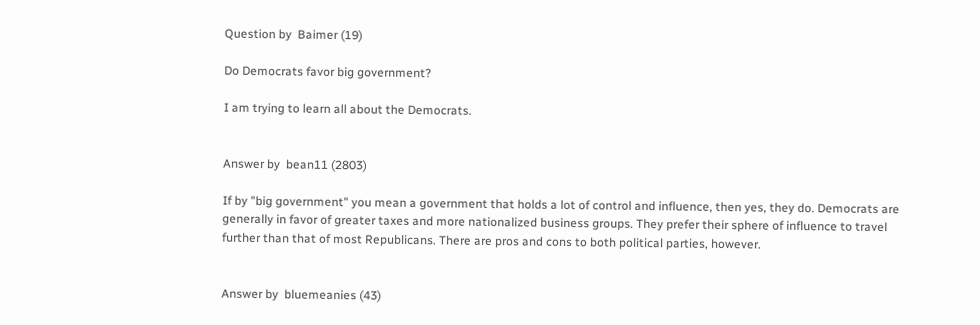Question by  Baimer (19)

Do Democrats favor big government?

I am trying to learn all about the Democrats.


Answer by  bean11 (2803)

If by "big government" you mean a government that holds a lot of control and influence, then yes, they do. Democrats are generally in favor of greater taxes and more nationalized business groups. They prefer their sphere of influence to travel further than that of most Republicans. There are pros and cons to both political parties, however.


Answer by  bluemeanies (43)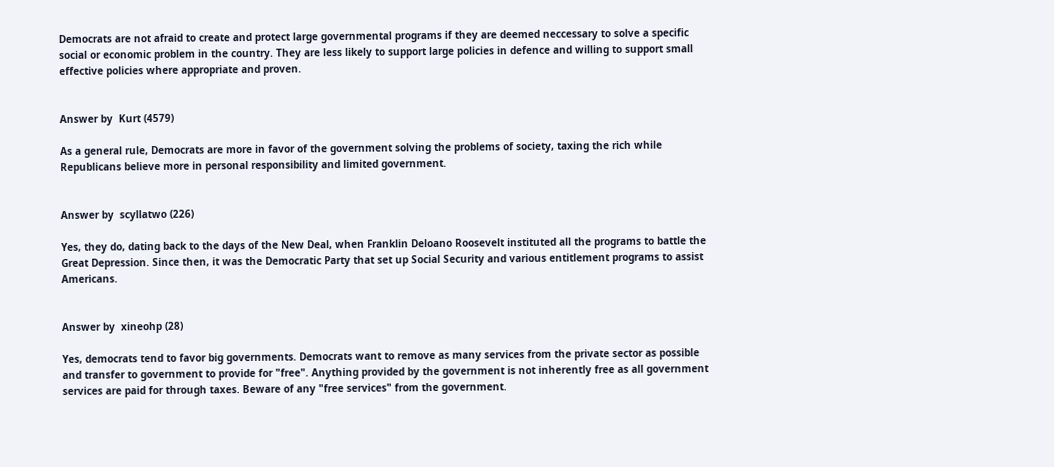Democrats are not afraid to create and protect large governmental programs if they are deemed neccessary to solve a specific social or economic problem in the country. They are less likely to support large policies in defence and willing to support small effective policies where appropriate and proven.


Answer by  Kurt (4579)

As a general rule, Democrats are more in favor of the government solving the problems of society, taxing the rich while Republicans believe more in personal responsibility and limited government.


Answer by  scyllatwo (226)

Yes, they do, dating back to the days of the New Deal, when Franklin Deloano Roosevelt instituted all the programs to battle the Great Depression. Since then, it was the Democratic Party that set up Social Security and various entitlement programs to assist Americans.


Answer by  xineohp (28)

Yes, democrats tend to favor big governments. Democrats want to remove as many services from the private sector as possible and transfer to government to provide for "free". Anything provided by the government is not inherently free as all government services are paid for through taxes. Beware of any "free services" from the government.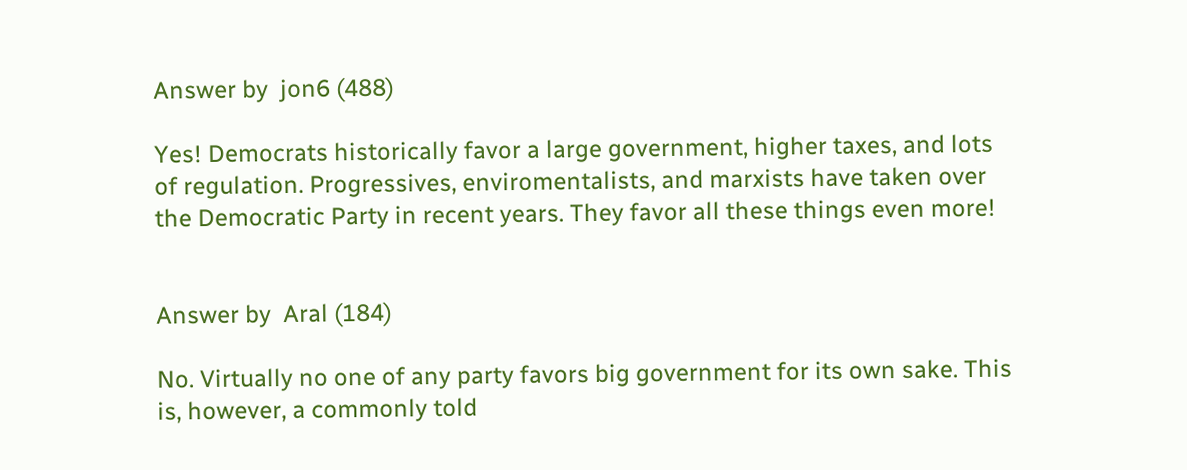Answer by  jon6 (488)

Yes! Democrats historically favor a large government, higher taxes, and lots of regulation. Progressives, enviromentalists, and marxists have taken over the Democratic Party in recent years. They favor all these things even more!


Answer by  Aral (184)

No. Virtually no one of any party favors big government for its own sake. This is, however, a commonly told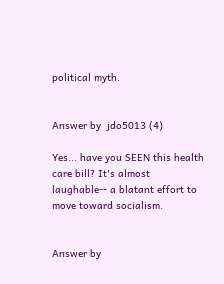political myth.


Answer by  jdo5013 (4)

Yes... have you SEEN this health care bill? It's almost laughable-- a blatant effort to move toward socialism.


Answer by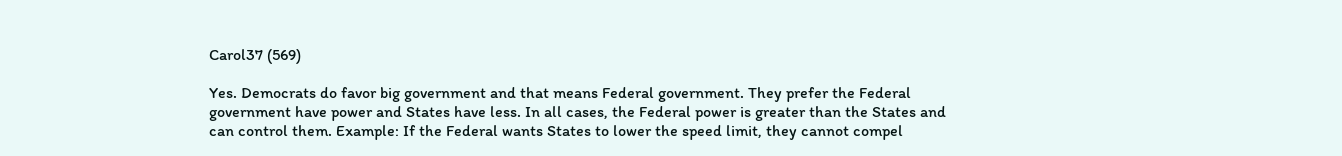Carol37 (569)

Yes. Democrats do favor big government and that means Federal government. They prefer the Federal government have power and States have less. In all cases, the Federal power is greater than the States and can control them. Example: If the Federal wants States to lower the speed limit, they cannot compel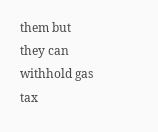them but they can withhold gas tax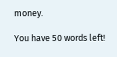money.

You have 50 words left!